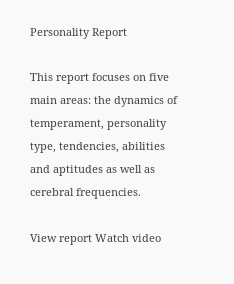Personality Report

This report focuses on five main areas: the dynamics of temperament, personality type, tendencies, abilities and aptitudes as well as cerebral frequencies.

View report Watch video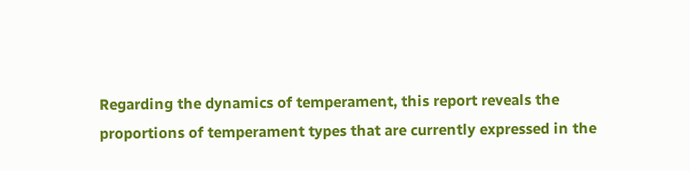Regarding the dynamics of temperament, this report reveals the proportions of temperament types that are currently expressed in the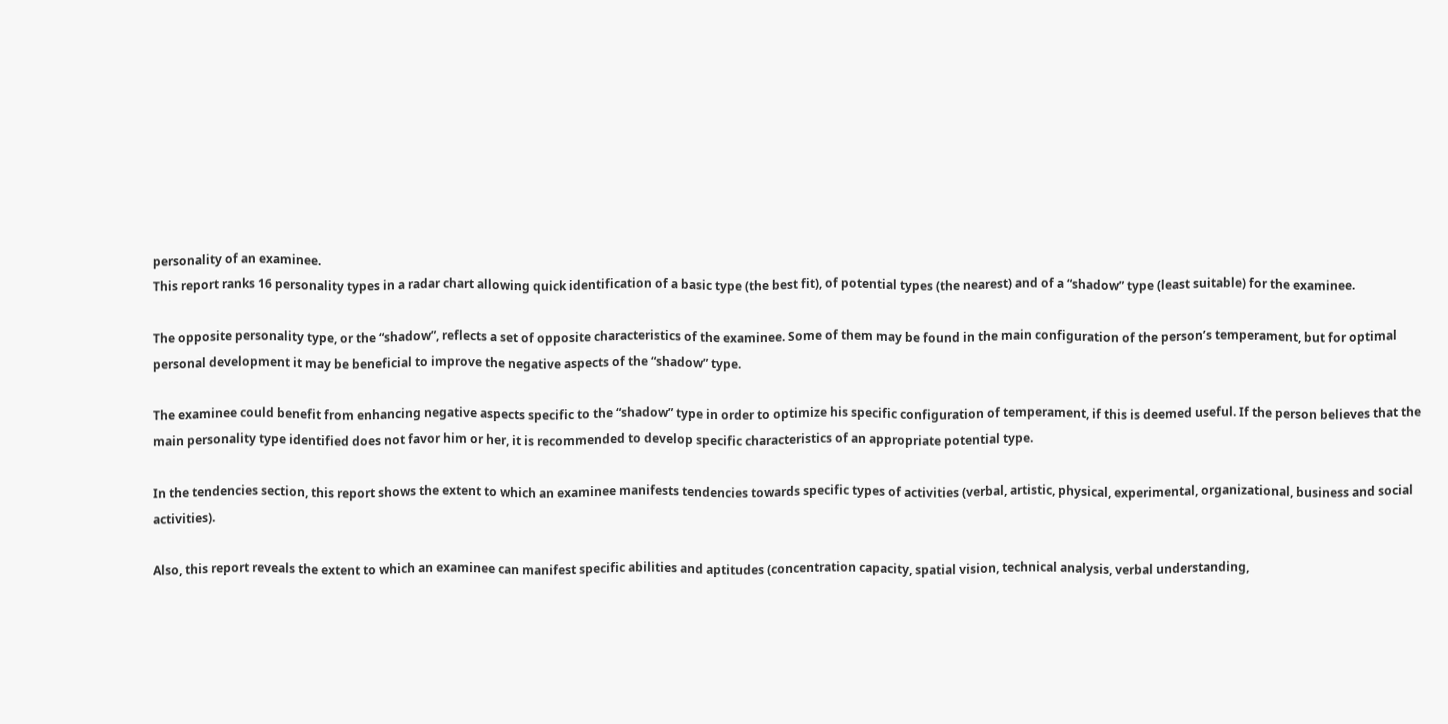personality of an examinee.
This report ranks 16 personality types in a radar chart allowing quick identification of a basic type (the best fit), of potential types (the nearest) and of a “shadow” type (least suitable) for the examinee.

The opposite personality type, or the “shadow”, reflects a set of opposite characteristics of the examinee. Some of them may be found in the main configuration of the person’s temperament, but for optimal personal development it may be beneficial to improve the negative aspects of the “shadow” type.

The examinee could benefit from enhancing negative aspects specific to the “shadow” type in order to optimize his specific configuration of temperament, if this is deemed useful. If the person believes that the main personality type identified does not favor him or her, it is recommended to develop specific characteristics of an appropriate potential type.

In the tendencies section, this report shows the extent to which an examinee manifests tendencies towards specific types of activities (verbal, artistic, physical, experimental, organizational, business and social activities).

Also, this report reveals the extent to which an examinee can manifest specific abilities and aptitudes (concentration capacity, spatial vision, technical analysis, verbal understanding,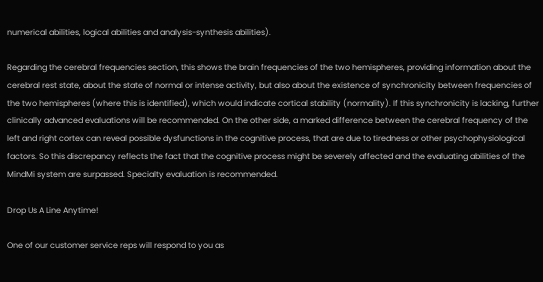numerical abilities, logical abilities and analysis-synthesis abilities).

Regarding the cerebral frequencies section, this shows the brain frequencies of the two hemispheres, providing information about the cerebral rest state, about the state of normal or intense activity, but also about the existence of synchronicity between frequencies of the two hemispheres (where this is identified), which would indicate cortical stability (normality). If this synchronicity is lacking, further clinically advanced evaluations will be recommended. On the other side, a marked difference between the cerebral frequency of the left and right cortex can reveal possible dysfunctions in the cognitive process, that are due to tiredness or other psychophysiological factors. So this discrepancy reflects the fact that the cognitive process might be severely affected and the evaluating abilities of the MindMi system are surpassed. Specialty evaluation is recommended.

Drop Us A Line Anytime!

One of our customer service reps will respond to you as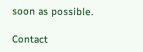soon as possible.

Contact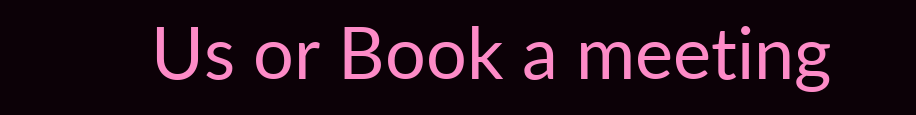Us or Book a meeting